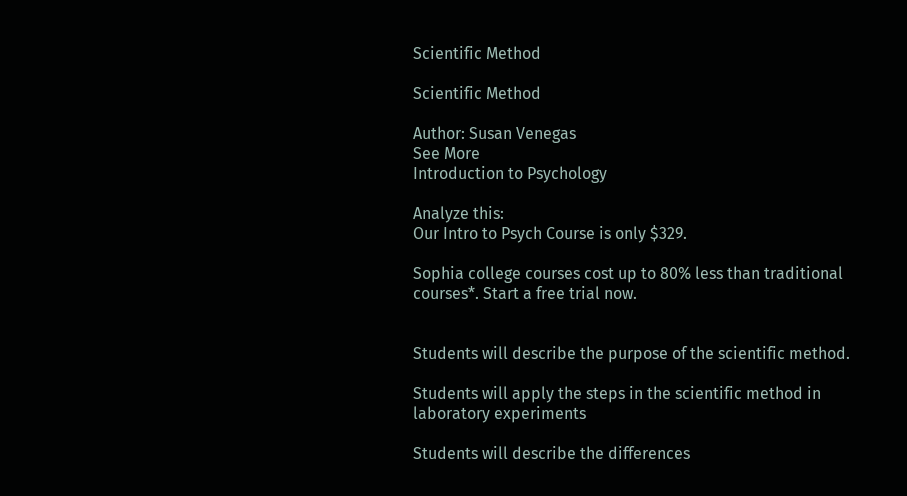Scientific Method

Scientific Method

Author: Susan Venegas
See More
Introduction to Psychology

Analyze this:
Our Intro to Psych Course is only $329.

Sophia college courses cost up to 80% less than traditional courses*. Start a free trial now.


Students will describe the purpose of the scientific method.

Students will apply the steps in the scientific method in laboratory experiments

Students will describe the differences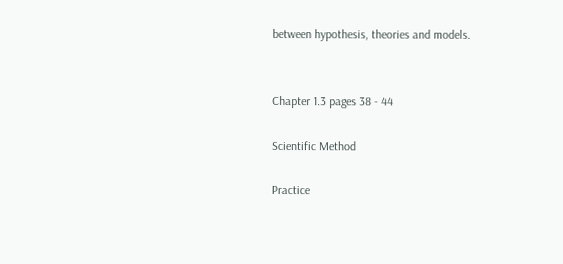between hypothesis, theories and models.


Chapter 1.3 pages 38 - 44

Scientific Method

Practice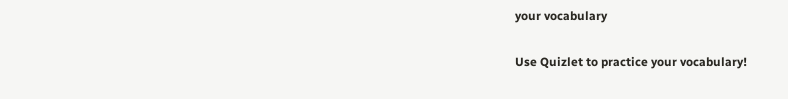your vocabulary

Use Quizlet to practice your vocabulary!